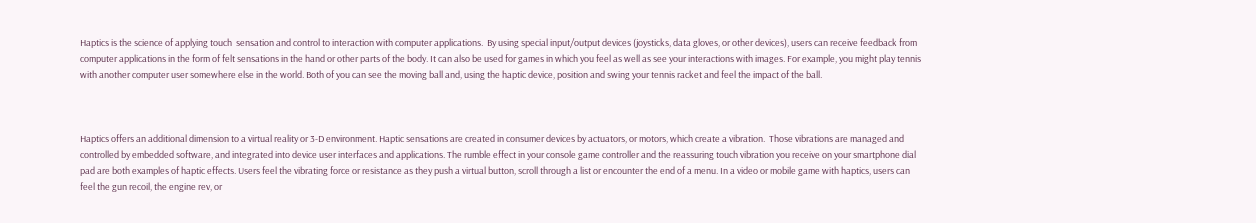Haptics is the science of applying touch  sensation and control to interaction with computer applications.  By using special input/output devices (joysticks, data gloves, or other devices), users can receive feedback from computer applications in the form of felt sensations in the hand or other parts of the body. It can also be used for games in which you feel as well as see your interactions with images. For example, you might play tennis with another computer user somewhere else in the world. Both of you can see the moving ball and, using the haptic device, position and swing your tennis racket and feel the impact of the ball.



Haptics offers an additional dimension to a virtual reality or 3-D environment. Haptic sensations are created in consumer devices by actuators, or motors, which create a vibration.  Those vibrations are managed and controlled by embedded software, and integrated into device user interfaces and applications. The rumble effect in your console game controller and the reassuring touch vibration you receive on your smartphone dial pad are both examples of haptic effects. Users feel the vibrating force or resistance as they push a virtual button, scroll through a list or encounter the end of a menu. In a video or mobile game with haptics, users can feel the gun recoil, the engine rev, or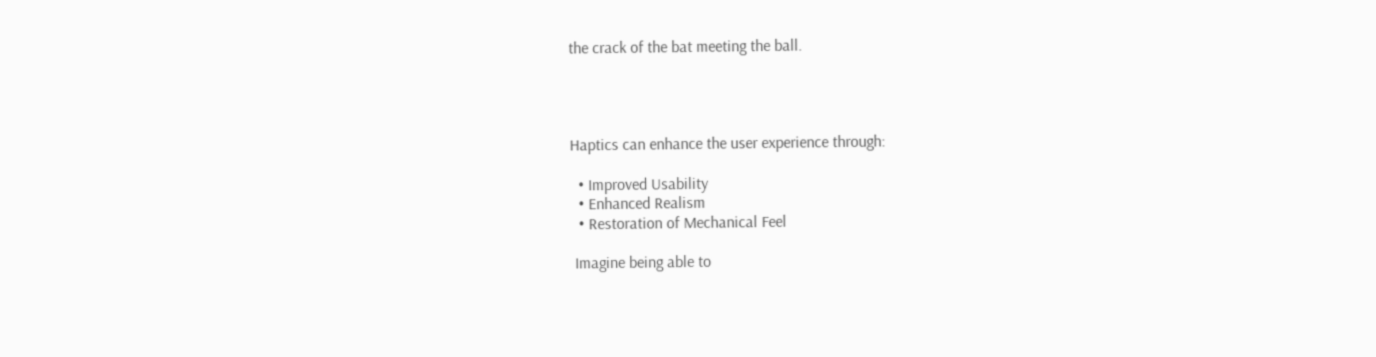the crack of the bat meeting the ball.




Haptics can enhance the user experience through:

  • Improved Usability
  • Enhanced Realism
  • Restoration of Mechanical Feel

 Imagine being able to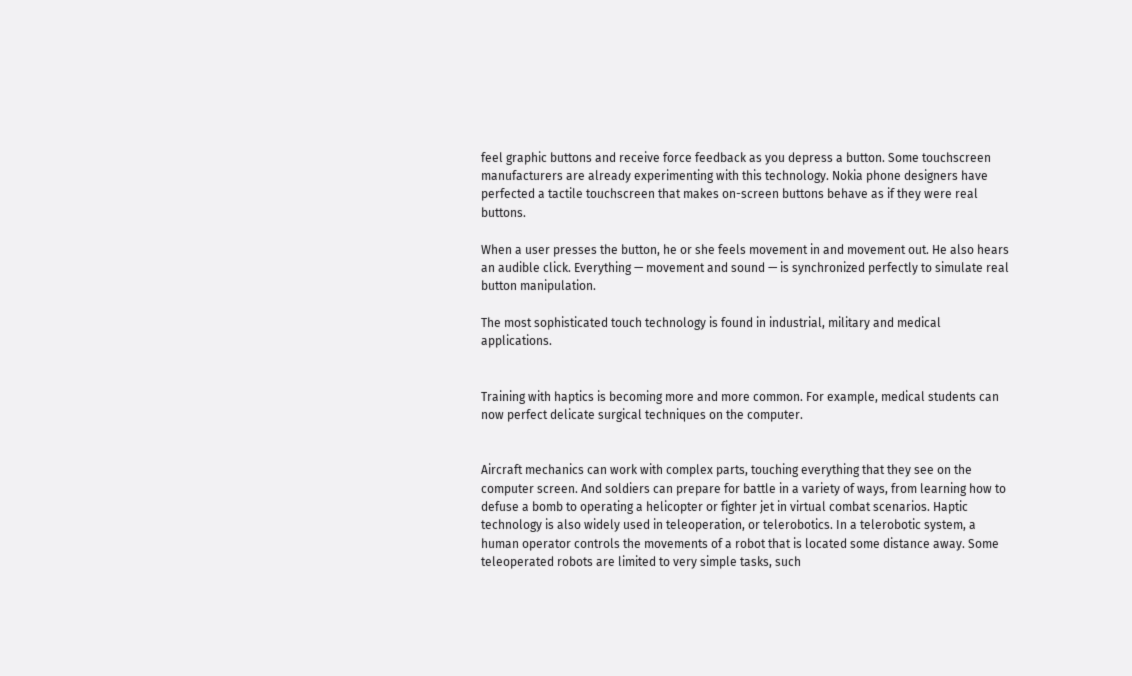feel graphic buttons and receive force feedback as you depress a button. Some touchscreen manufacturers are already experimenting with this technology. Nokia phone designers have perfected a tactile touchscreen that makes on-screen buttons behave as if they were real buttons.

When a user presses the button, he or she feels movement in and movement out. He also hears an audible click. Everything — movement and sound — is synchronized perfectly to simulate real button manipulation.

The most sophisticated touch technology is found in industrial, military and medical applications.


Training with haptics is becoming more and more common. For example, medical students can now perfect delicate surgical techniques on the computer.


Aircraft mechanics can work with complex parts, touching everything that they see on the computer screen. And soldiers can prepare for battle in a variety of ways, from learning how to defuse a bomb to operating a helicopter or fighter jet in virtual combat scenarios. Haptic technology is also widely used in teleoperation, or telerobotics. In a telerobotic system, a human operator controls the movements of a robot that is located some distance away. Some teleoperated robots are limited to very simple tasks, such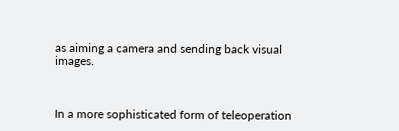as aiming a camera and sending back visual images.



In a more sophisticated form of teleoperation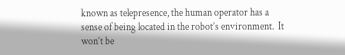known as telepresence, the human operator has a sense of being located in the robot’s environment.  It won’t be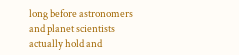long before astronomers and planet scientists actually hold and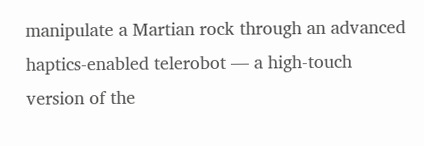manipulate a Martian rock through an advanced haptics-enabled telerobot — a high-touch version of the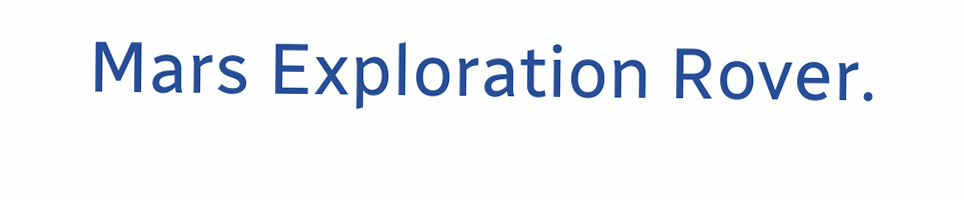Mars Exploration Rover.